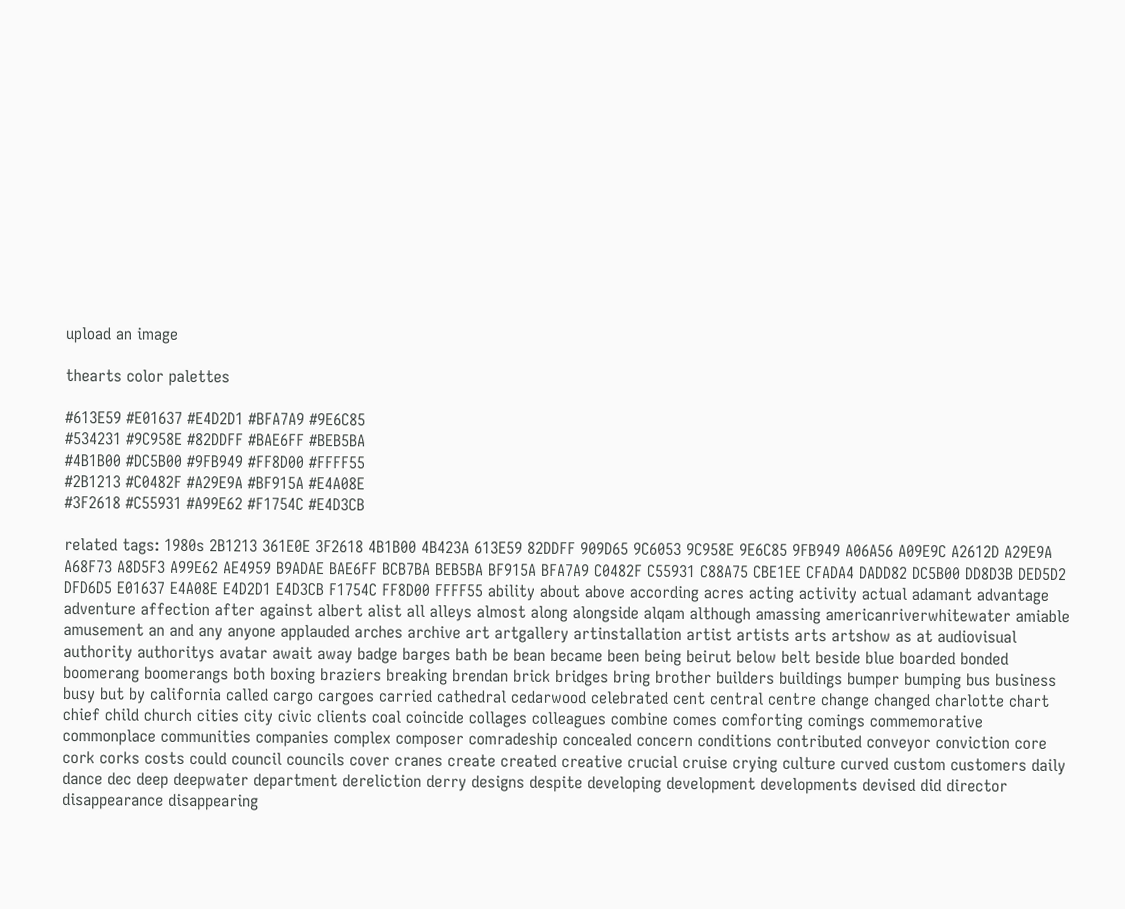upload an image

thearts color palettes

#613E59 #E01637 #E4D2D1 #BFA7A9 #9E6C85
#534231 #9C958E #82DDFF #BAE6FF #BEB5BA
#4B1B00 #DC5B00 #9FB949 #FF8D00 #FFFF55
#2B1213 #C0482F #A29E9A #BF915A #E4A08E
#3F2618 #C55931 #A99E62 #F1754C #E4D3CB

related tags: 1980s 2B1213 361E0E 3F2618 4B1B00 4B423A 613E59 82DDFF 909D65 9C6053 9C958E 9E6C85 9FB949 A06A56 A09E9C A2612D A29E9A A68F73 A8D5F3 A99E62 AE4959 B9ADAE BAE6FF BCB7BA BEB5BA BF915A BFA7A9 C0482F C55931 C88A75 CBE1EE CFADA4 DADD82 DC5B00 DD8D3B DED5D2 DFD6D5 E01637 E4A08E E4D2D1 E4D3CB F1754C FF8D00 FFFF55 ability about above according acres acting activity actual adamant advantage adventure affection after against albert alist all alleys almost along alongside alqam although amassing americanriverwhitewater amiable amusement an and any anyone applauded arches archive art artgallery artinstallation artist artists arts artshow as at audiovisual authority authoritys avatar await away badge barges bath be bean became been being beirut below belt beside blue boarded bonded boomerang boomerangs both boxing braziers breaking brendan brick bridges bring brother builders buildings bumper bumping bus business busy but by california called cargo cargoes carried cathedral cedarwood celebrated cent central centre change changed charlotte chart chief child church cities city civic clients coal coincide collages colleagues combine comes comforting comings commemorative commonplace communities companies complex composer comradeship concealed concern conditions contributed conveyor conviction core cork corks costs could council councils cover cranes create created creative crucial cruise crying culture curved custom customers daily dance dec deep deepwater department dereliction derry designs despite developing development developments devised did director disappearance disappearing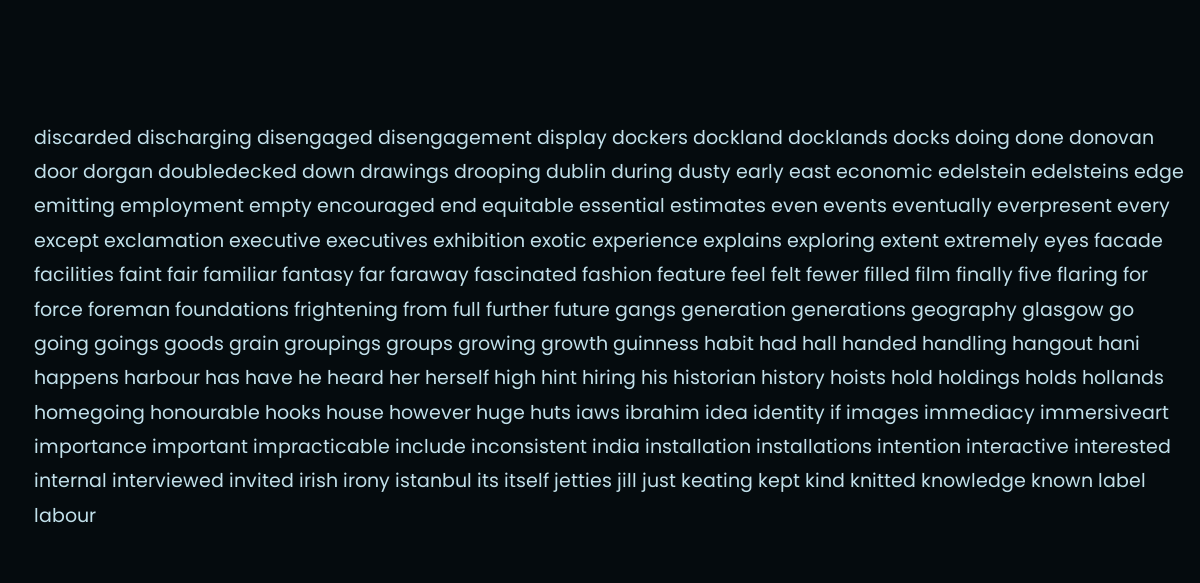discarded discharging disengaged disengagement display dockers dockland docklands docks doing done donovan door dorgan doubledecked down drawings drooping dublin during dusty early east economic edelstein edelsteins edge emitting employment empty encouraged end equitable essential estimates even events eventually everpresent every except exclamation executive executives exhibition exotic experience explains exploring extent extremely eyes facade facilities faint fair familiar fantasy far faraway fascinated fashion feature feel felt fewer filled film finally five flaring for force foreman foundations frightening from full further future gangs generation generations geography glasgow go going goings goods grain groupings groups growing growth guinness habit had hall handed handling hangout hani happens harbour has have he heard her herself high hint hiring his historian history hoists hold holdings holds hollands homegoing honourable hooks house however huge huts iaws ibrahim idea identity if images immediacy immersiveart importance important impracticable include inconsistent india installation installations intention interactive interested internal interviewed invited irish irony istanbul its itself jetties jill just keating kept kind knitted knowledge known label labour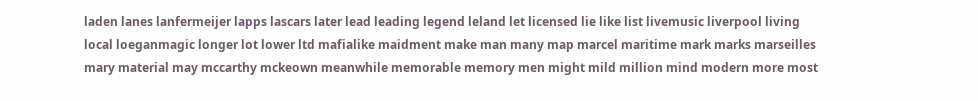laden lanes lanfermeijer lapps lascars later lead leading legend leland let licensed lie like list livemusic liverpool living local loeganmagic longer lot lower ltd mafialike maidment make man many map marcel maritime mark marks marseilles mary material may mccarthy mckeown meanwhile memorable memory men might mild million mind modern more most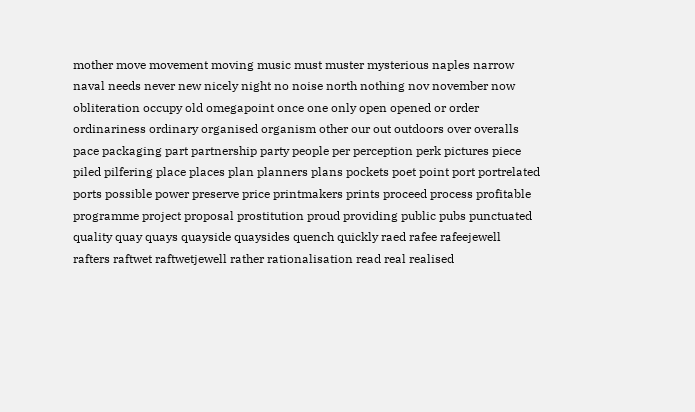mother move movement moving music must muster mysterious naples narrow naval needs never new nicely night no noise north nothing nov november now obliteration occupy old omegapoint once one only open opened or order ordinariness ordinary organised organism other our out outdoors over overalls pace packaging part partnership party people per perception perk pictures piece piled pilfering place places plan planners plans pockets poet point port portrelated ports possible power preserve price printmakers prints proceed process profitable programme project proposal prostitution proud providing public pubs punctuated quality quay quays quayside quaysides quench quickly raed rafee rafeejewell rafters raftwet raftwetjewell rather rationalisation read real realised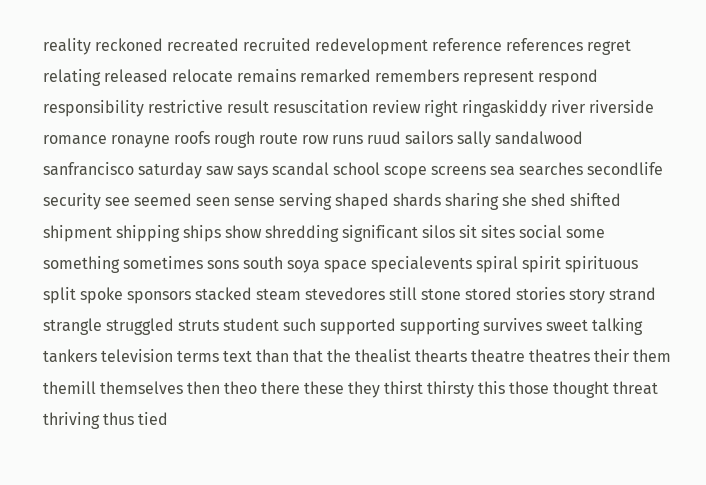reality reckoned recreated recruited redevelopment reference references regret relating released relocate remains remarked remembers represent respond responsibility restrictive result resuscitation review right ringaskiddy river riverside romance ronayne roofs rough route row runs ruud sailors sally sandalwood sanfrancisco saturday saw says scandal school scope screens sea searches secondlife security see seemed seen sense serving shaped shards sharing she shed shifted shipment shipping ships show shredding significant silos sit sites social some something sometimes sons south soya space specialevents spiral spirit spirituous split spoke sponsors stacked steam stevedores still stone stored stories story strand strangle struggled struts student such supported supporting survives sweet talking tankers television terms text than that the thealist thearts theatre theatres their them themill themselves then theo there these they thirst thirsty this those thought threat thriving thus tied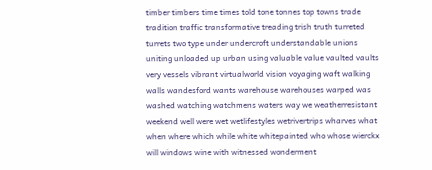timber timbers time times told tone tonnes top towns trade tradition traffic transformative treading trish truth turreted turrets two type under undercroft understandable unions uniting unloaded up urban using valuable value vaulted vaults very vessels vibrant virtualworld vision voyaging waft walking walls wandesford wants warehouse warehouses warped was washed watching watchmens waters way we weatherresistant weekend well were wet wetlifestyles wetrivertrips wharves what when where which while white whitepainted who whose wierckx will windows wine with witnessed wonderment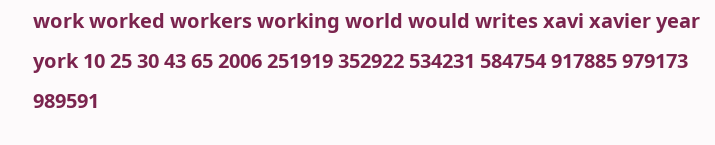work worked workers working world would writes xavi xavier year york 10 25 30 43 65 2006 251919 352922 534231 584754 917885 979173 989591